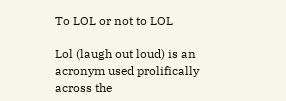To LOL or not to LOL

Lol (laugh out loud) is an acronym used prolifically across the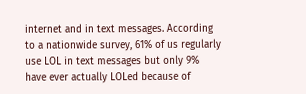internet and in text messages. According to a nationwide survey, 61% of us regularly use LOL in text messages but only 9% have ever actually LOLed because of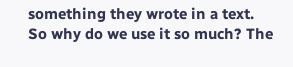something they wrote in a text.  So why do we use it so much? The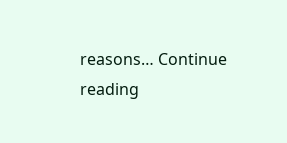reasons… Continue reading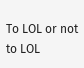To LOL or not to LOL